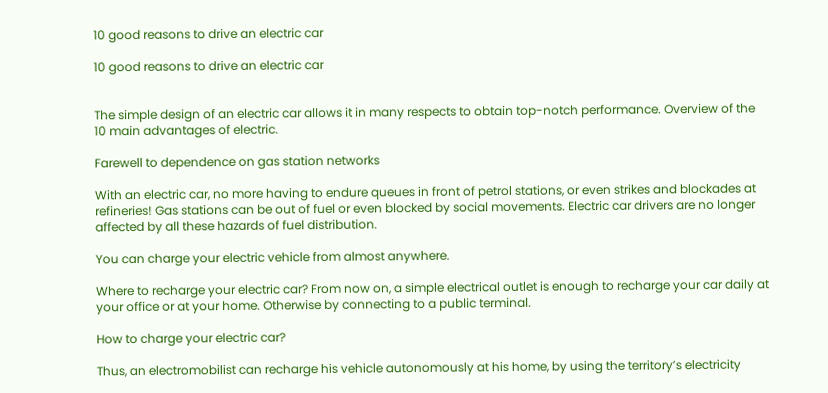10 good reasons to drive an electric car

10 good reasons to drive an electric car


The simple design of an electric car allows it in many respects to obtain top-notch performance. Overview of the 10 main advantages of electric.

Farewell to dependence on gas station networks

With an electric car, no more having to endure queues in front of petrol stations, or even strikes and blockades at refineries! Gas stations can be out of fuel or even blocked by social movements. Electric car drivers are no longer affected by all these hazards of fuel distribution.

You can charge your electric vehicle from almost anywhere.

Where to recharge your electric car? From now on, a simple electrical outlet is enough to recharge your car daily at your office or at your home. Otherwise by connecting to a public terminal.

How to charge your electric car?

Thus, an electromobilist can recharge his vehicle autonomously at his home, by using the territory’s electricity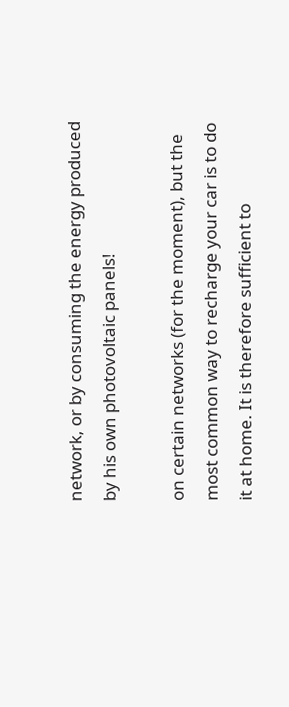network, or by consuming the energy produced by his own photovoltaic panels!

on certain networks (for the moment), but the most common way to recharge your car is to do it at home. It is therefore sufficient to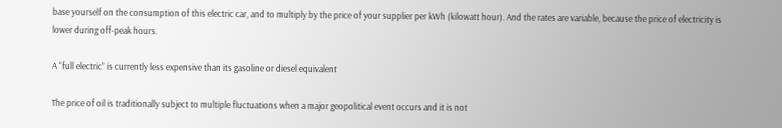base yourself on the consumption of this electric car, and to multiply by the price of your supplier per kWh (kilowatt hour). And the rates are variable, because the price of electricity is lower during off-peak hours.

A “full electric” is currently less expensive than its gasoline or diesel equivalent

The price of oil is traditionally subject to multiple fluctuations when a major geopolitical event occurs and it is not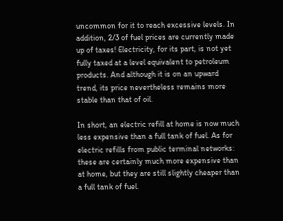uncommon for it to reach excessive levels. In addition, 2/3 of fuel prices are currently made up of taxes! Electricity, for its part, is not yet fully taxed at a level equivalent to petroleum products. And although it is on an upward trend, its price nevertheless remains more stable than that of oil.

In short, an electric refill at home is now much less expensive than a full tank of fuel. As for electric refills from public terminal networks: these are certainly much more expensive than at home, but they are still slightly cheaper than a full tank of fuel.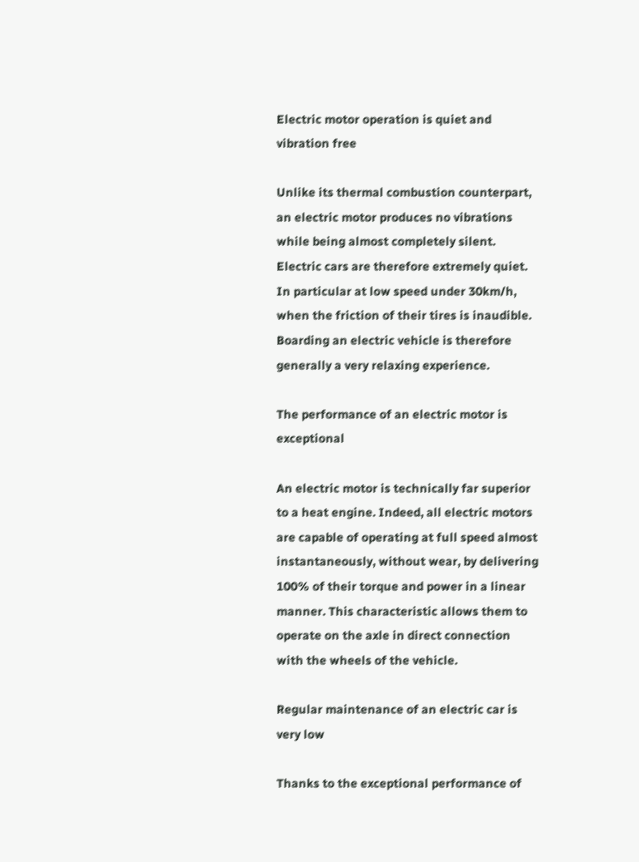Electric motor operation is quiet and vibration free

Unlike its thermal combustion counterpart, an electric motor produces no vibrations while being almost completely silent. Electric cars are therefore extremely quiet. In particular at low speed under 30km/h, when the friction of their tires is inaudible. Boarding an electric vehicle is therefore generally a very relaxing experience.

The performance of an electric motor is exceptional

An electric motor is technically far superior to a heat engine. Indeed, all electric motors are capable of operating at full speed almost instantaneously, without wear, by delivering 100% of their torque and power in a linear manner. This characteristic allows them to operate on the axle in direct connection with the wheels of the vehicle.

Regular maintenance of an electric car is very low

Thanks to the exceptional performance of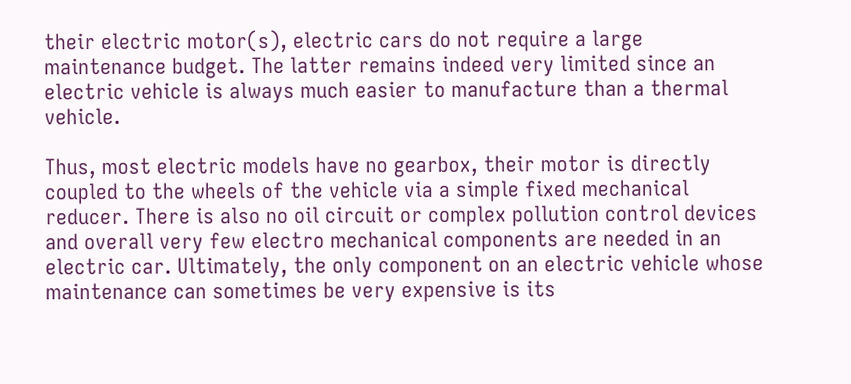their electric motor(s), electric cars do not require a large maintenance budget. The latter remains indeed very limited since an electric vehicle is always much easier to manufacture than a thermal vehicle.

Thus, most electric models have no gearbox, their motor is directly coupled to the wheels of the vehicle via a simple fixed mechanical reducer. There is also no oil circuit or complex pollution control devices and overall very few electro mechanical components are needed in an electric car. Ultimately, the only component on an electric vehicle whose maintenance can sometimes be very expensive is its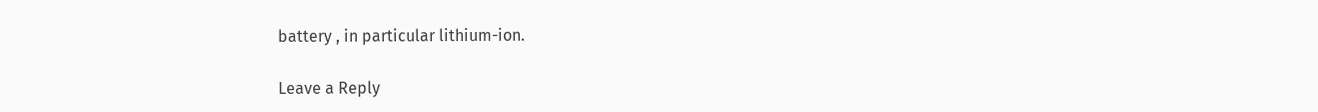battery , in particular lithium-ion.

Leave a Reply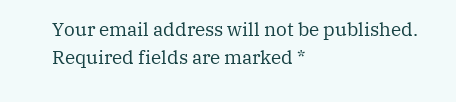Your email address will not be published. Required fields are marked *